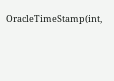OracleTimeStamp(int,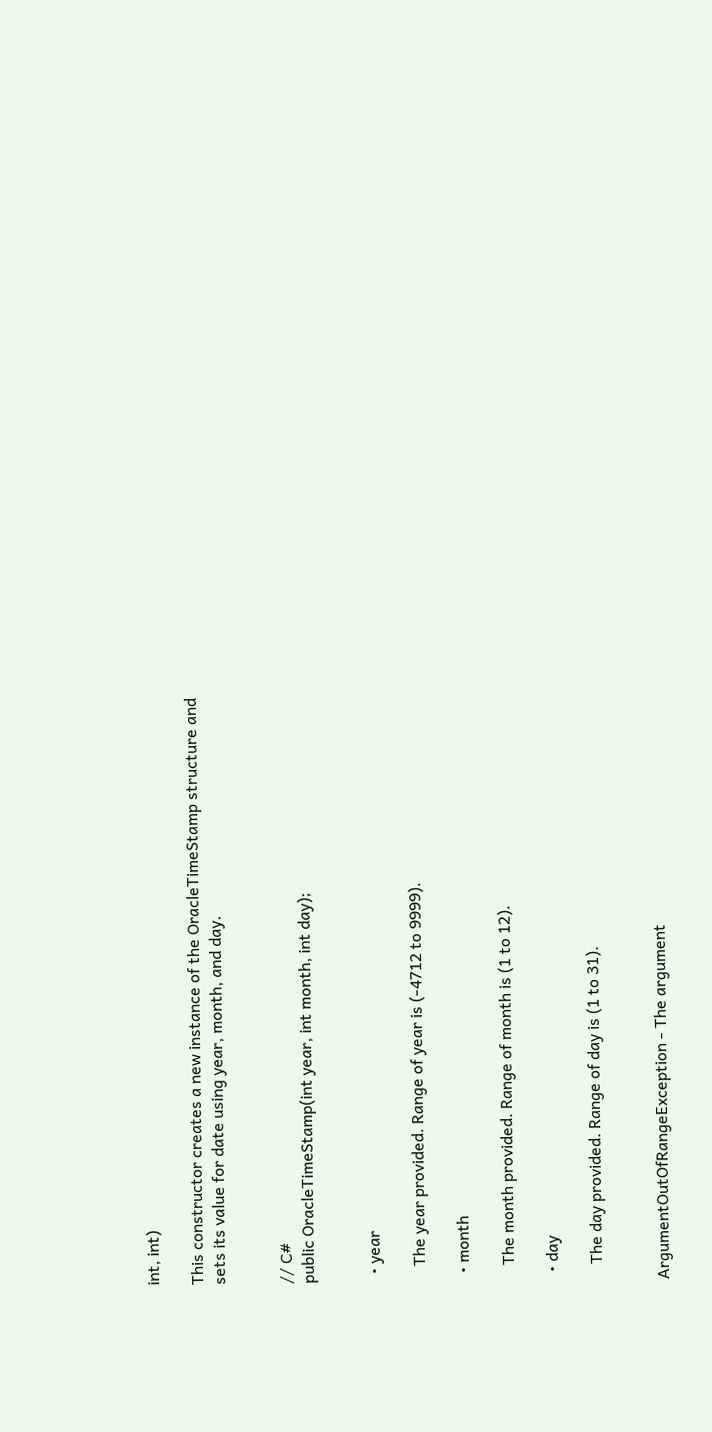int, int)

This constructor creates a new instance of the OracleTimeStamp structure and sets its value for date using year, month, and day.


// C#
public OracleTimeStamp(int year, int month, int day);


  • year

    The year provided. Range of year is (-4712 to 9999).

  • month

    The month provided. Range of month is (1 to 12).

  • day

    The day provided. Range of day is (1 to 31).


ArgumentOutOfRangeException - The argument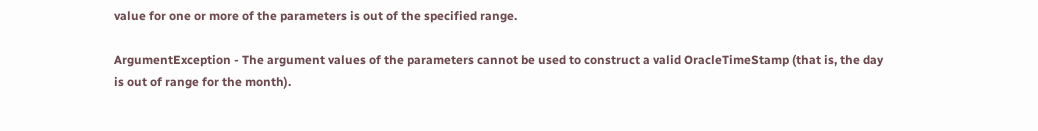value for one or more of the parameters is out of the specified range.

ArgumentException - The argument values of the parameters cannot be used to construct a valid OracleTimeStamp (that is, the day is out of range for the month).